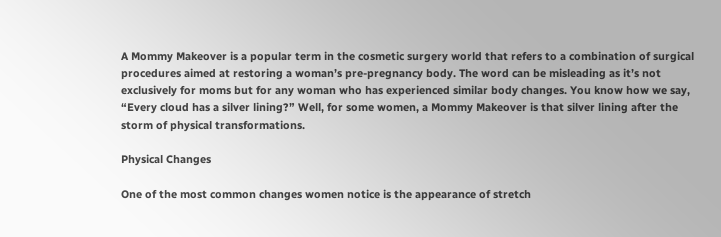A Mommy Makeover is a popular term in the cosmetic surgery world that refers to a combination of surgical procedures aimed at restoring a woman’s pre-pregnancy body. The word can be misleading as it’s not exclusively for moms but for any woman who has experienced similar body changes. You know how we say, “Every cloud has a silver lining?” Well, for some women, a Mommy Makeover is that silver lining after the storm of physical transformations.

Physical Changes

One of the most common changes women notice is the appearance of stretch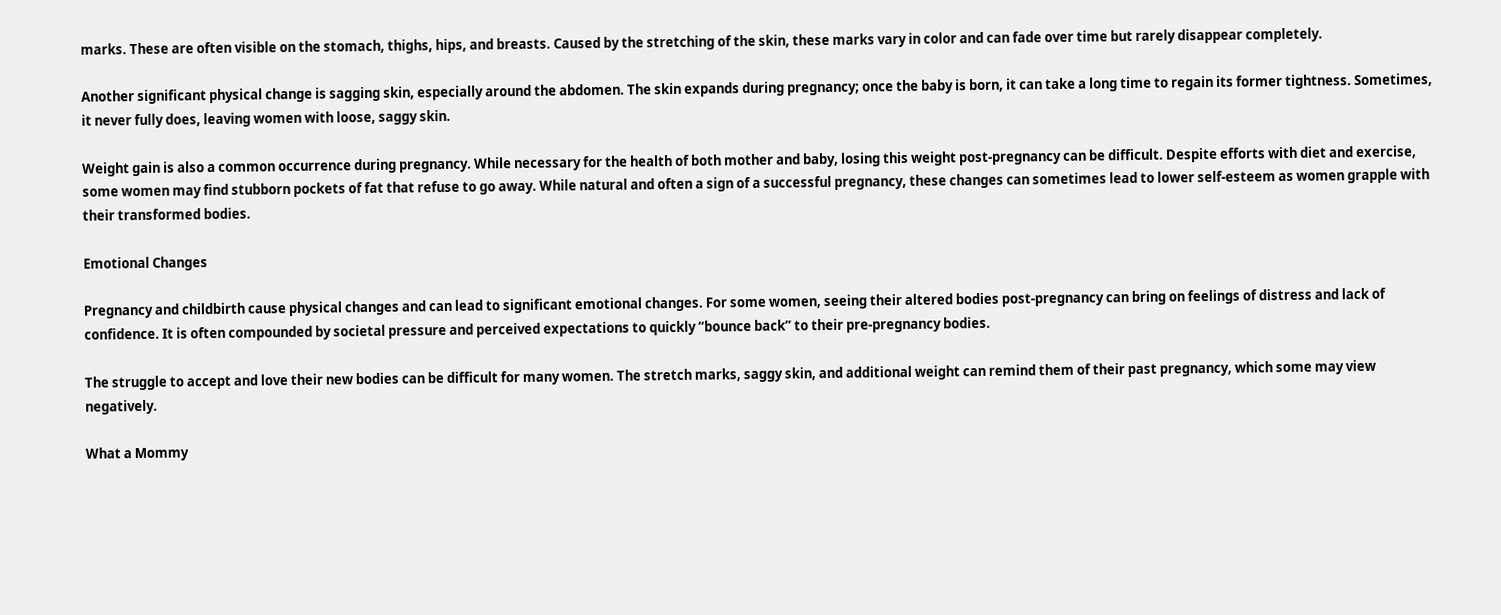marks. These are often visible on the stomach, thighs, hips, and breasts. Caused by the stretching of the skin, these marks vary in color and can fade over time but rarely disappear completely.

Another significant physical change is sagging skin, especially around the abdomen. The skin expands during pregnancy; once the baby is born, it can take a long time to regain its former tightness. Sometimes, it never fully does, leaving women with loose, saggy skin.

Weight gain is also a common occurrence during pregnancy. While necessary for the health of both mother and baby, losing this weight post-pregnancy can be difficult. Despite efforts with diet and exercise, some women may find stubborn pockets of fat that refuse to go away. While natural and often a sign of a successful pregnancy, these changes can sometimes lead to lower self-esteem as women grapple with their transformed bodies.

Emotional Changes

Pregnancy and childbirth cause physical changes and can lead to significant emotional changes. For some women, seeing their altered bodies post-pregnancy can bring on feelings of distress and lack of confidence. It is often compounded by societal pressure and perceived expectations to quickly “bounce back” to their pre-pregnancy bodies.

The struggle to accept and love their new bodies can be difficult for many women. The stretch marks, saggy skin, and additional weight can remind them of their past pregnancy, which some may view negatively.

What a Mommy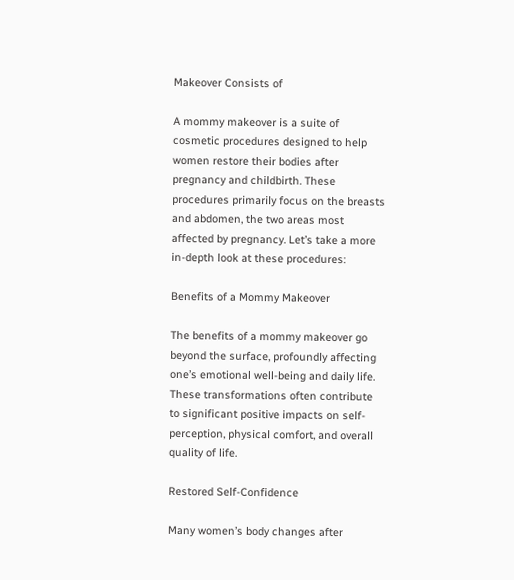Makeover Consists of

A mommy makeover is a suite of cosmetic procedures designed to help women restore their bodies after pregnancy and childbirth. These procedures primarily focus on the breasts and abdomen, the two areas most affected by pregnancy. Let’s take a more in-depth look at these procedures:

Benefits of a Mommy Makeover

The benefits of a mommy makeover go beyond the surface, profoundly affecting one’s emotional well-being and daily life. These transformations often contribute to significant positive impacts on self-perception, physical comfort, and overall quality of life.

Restored Self-Confidence

Many women’s body changes after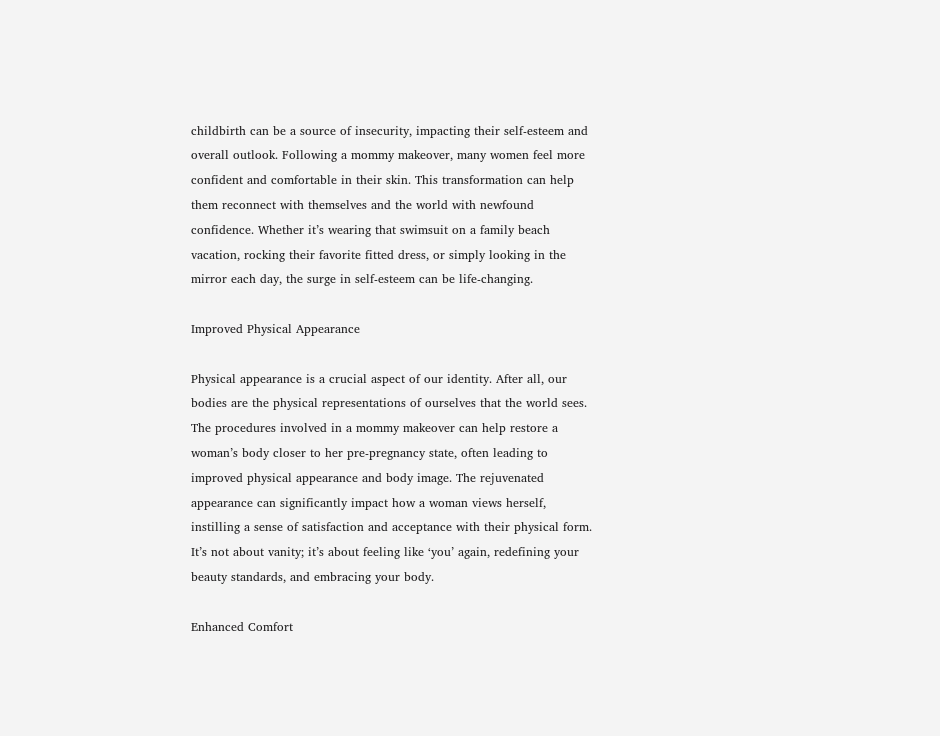childbirth can be a source of insecurity, impacting their self-esteem and overall outlook. Following a mommy makeover, many women feel more confident and comfortable in their skin. This transformation can help them reconnect with themselves and the world with newfound confidence. Whether it’s wearing that swimsuit on a family beach vacation, rocking their favorite fitted dress, or simply looking in the mirror each day, the surge in self-esteem can be life-changing.

Improved Physical Appearance

Physical appearance is a crucial aspect of our identity. After all, our bodies are the physical representations of ourselves that the world sees. The procedures involved in a mommy makeover can help restore a woman’s body closer to her pre-pregnancy state, often leading to improved physical appearance and body image. The rejuvenated appearance can significantly impact how a woman views herself, instilling a sense of satisfaction and acceptance with their physical form. It’s not about vanity; it’s about feeling like ‘you’ again, redefining your beauty standards, and embracing your body.

Enhanced Comfort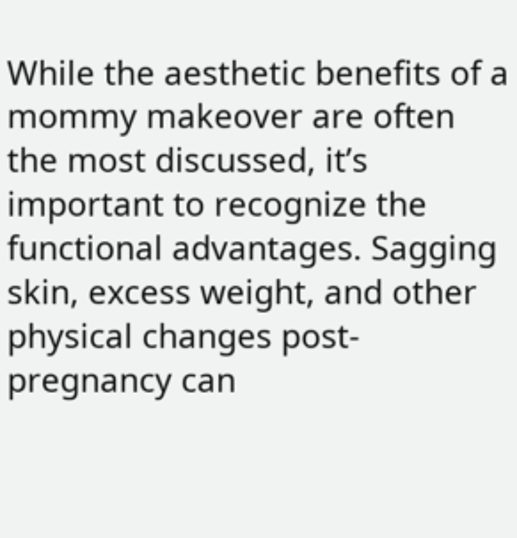While the aesthetic benefits of a mommy makeover are often the most discussed, it’s important to recognize the functional advantages. Sagging skin, excess weight, and other physical changes post-pregnancy can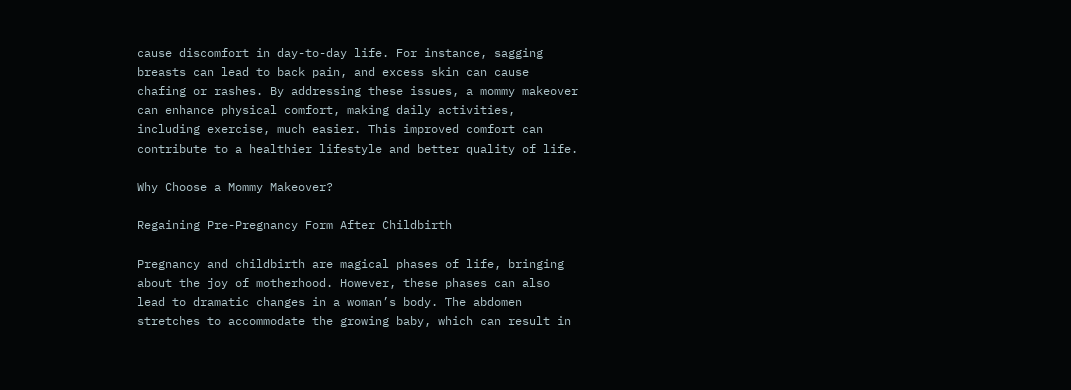cause discomfort in day-to-day life. For instance, sagging breasts can lead to back pain, and excess skin can cause chafing or rashes. By addressing these issues, a mommy makeover can enhance physical comfort, making daily activities, including exercise, much easier. This improved comfort can contribute to a healthier lifestyle and better quality of life.

Why Choose a Mommy Makeover?

Regaining Pre-Pregnancy Form After Childbirth

Pregnancy and childbirth are magical phases of life, bringing about the joy of motherhood. However, these phases can also lead to dramatic changes in a woman’s body. The abdomen stretches to accommodate the growing baby, which can result in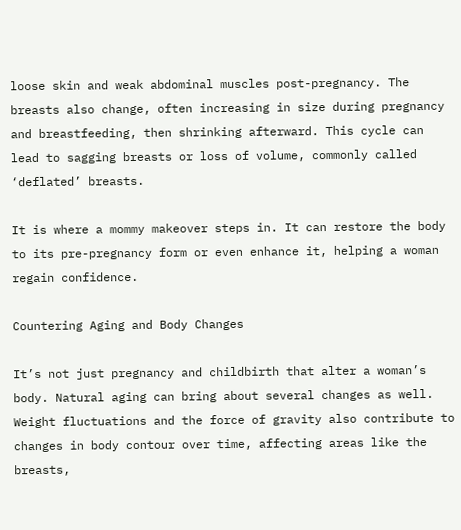loose skin and weak abdominal muscles post-pregnancy. The breasts also change, often increasing in size during pregnancy and breastfeeding, then shrinking afterward. This cycle can lead to sagging breasts or loss of volume, commonly called ‘deflated’ breasts.

It is where a mommy makeover steps in. It can restore the body to its pre-pregnancy form or even enhance it, helping a woman regain confidence.

Countering Aging and Body Changes

It’s not just pregnancy and childbirth that alter a woman’s body. Natural aging can bring about several changes as well. Weight fluctuations and the force of gravity also contribute to changes in body contour over time, affecting areas like the breasts,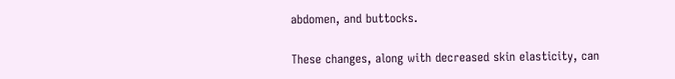abdomen, and buttocks.

These changes, along with decreased skin elasticity, can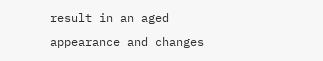result in an aged appearance and changes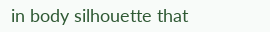in body silhouette that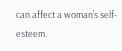can affect a woman’s self-esteem.